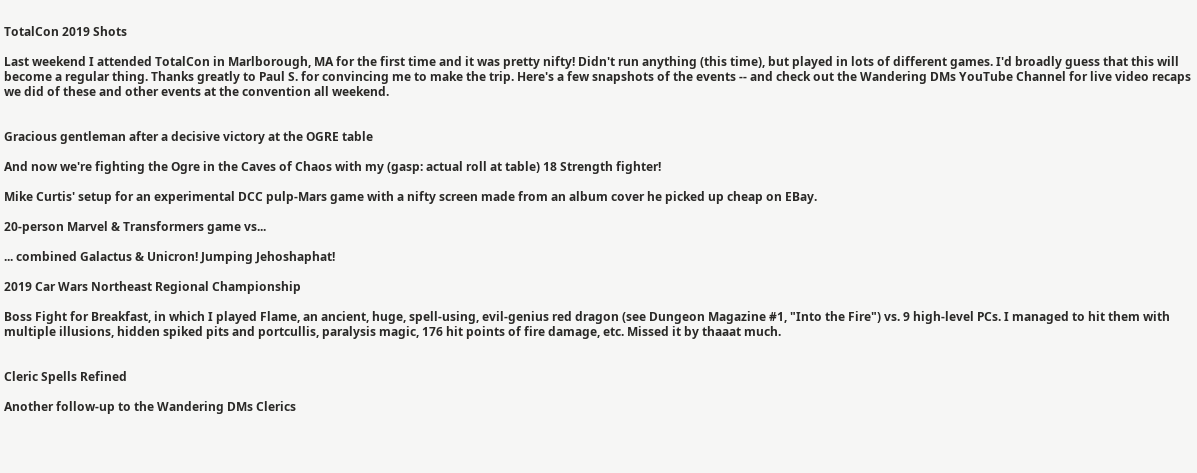TotalCon 2019 Shots

Last weekend I attended TotalCon in Marlborough, MA for the first time and it was pretty nifty! Didn't run anything (this time), but played in lots of different games. I'd broadly guess that this will become a regular thing. Thanks greatly to Paul S. for convincing me to make the trip. Here's a few snapshots of the events -- and check out the Wandering DMs YouTube Channel for live video recaps we did of these and other events at the convention all weekend.


Gracious gentleman after a decisive victory at the OGRE table

And now we're fighting the Ogre in the Caves of Chaos with my (gasp: actual roll at table) 18 Strength fighter!

Mike Curtis' setup for an experimental DCC pulp-Mars game with a nifty screen made from an album cover he picked up cheap on EBay.

20-person Marvel & Transformers game vs...

... combined Galactus & Unicron! Jumping Jehoshaphat!

2019 Car Wars Northeast Regional Championship

Boss Fight for Breakfast, in which I played Flame, an ancient, huge, spell-using, evil-genius red dragon (see Dungeon Magazine #1, "Into the Fire") vs. 9 high-level PCs. I managed to hit them with multiple illusions, hidden spiked pits and portcullis, paralysis magic, 176 hit points of fire damage, etc. Missed it by thaaat much.


Cleric Spells Refined

Another follow-up to the Wandering DMs Clerics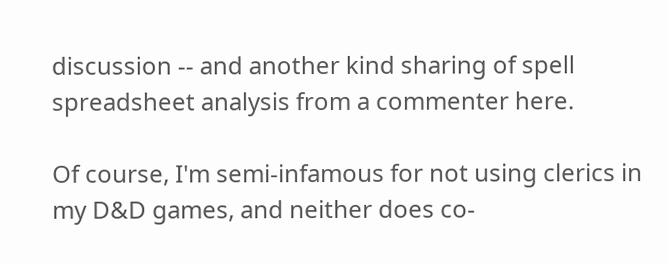discussion -- and another kind sharing of spell spreadsheet analysis from a commenter here.

Of course, I'm semi-infamous for not using clerics in my D&D games, and neither does co-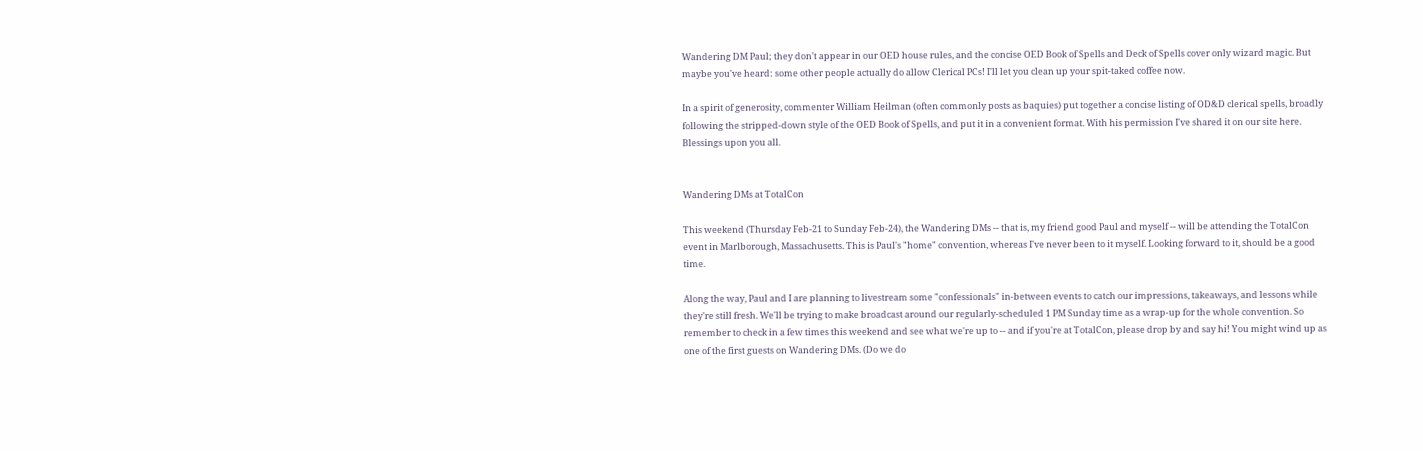Wandering DM Paul; they don't appear in our OED house rules, and the concise OED Book of Spells and Deck of Spells cover only wizard magic. But maybe you've heard: some other people actually do allow Clerical PCs! I'll let you clean up your spit-taked coffee now.

In a spirit of generosity, commenter William Heilman (often commonly posts as baquies) put together a concise listing of OD&D clerical spells, broadly following the stripped-down style of the OED Book of Spells, and put it in a convenient format. With his permission I've shared it on our site here. Blessings upon you all.


Wandering DMs at TotalCon

This weekend (Thursday Feb-21 to Sunday Feb-24), the Wandering DMs -- that is, my friend good Paul and myself -- will be attending the TotalCon event in Marlborough, Massachusetts. This is Paul's "home" convention, whereas I've never been to it myself. Looking forward to it, should be a good time.

Along the way, Paul and I are planning to livestream some "confessionals" in-between events to catch our impressions, takeaways, and lessons while they're still fresh. We'll be trying to make broadcast around our regularly-scheduled 1 PM Sunday time as a wrap-up for the whole convention. So remember to check in a few times this weekend and see what we're up to -- and if you're at TotalCon, please drop by and say hi! You might wind up as one of the first guests on Wandering DMs. (Do we do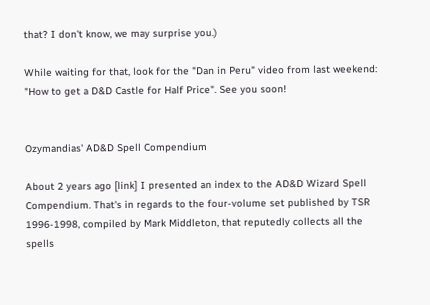that? I don't know, we may surprise you.)

While waiting for that, look for the "Dan in Peru" video from last weekend: "How to get a D&D Castle for Half Price". See you soon!


Ozymandias' AD&D Spell Compendium

About 2 years ago [link] I presented an index to the AD&D Wizard Spell Compendium. That's in regards to the four-volume set published by TSR 1996-1998, compiled by Mark Middleton, that reputedly collects all the spells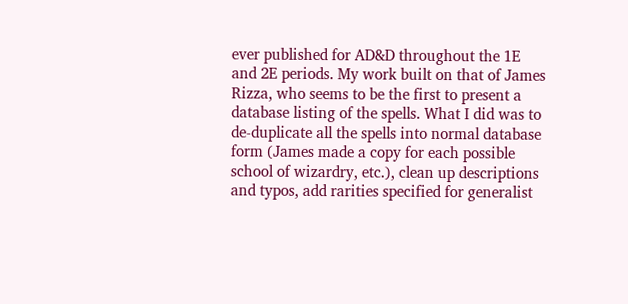ever published for AD&D throughout the 1E and 2E periods. My work built on that of James Rizza, who seems to be the first to present a database listing of the spells. What I did was to de-duplicate all the spells into normal database form (James made a copy for each possible school of wizardry, etc.), clean up descriptions and typos, add rarities specified for generalist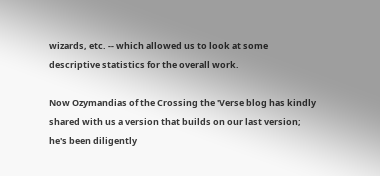wizards, etc. -- which allowed us to look at some descriptive statistics for the overall work.

Now Ozymandias of the Crossing the 'Verse blog has kindly shared with us a version that builds on our last version; he's been diligently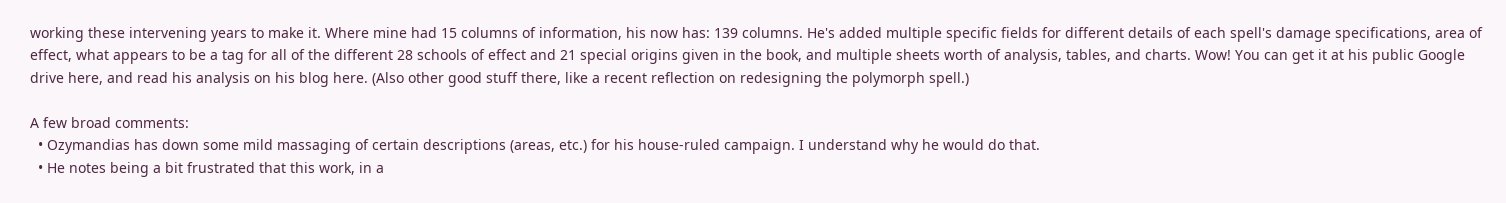working these intervening years to make it. Where mine had 15 columns of information, his now has: 139 columns. He's added multiple specific fields for different details of each spell's damage specifications, area of effect, what appears to be a tag for all of the different 28 schools of effect and 21 special origins given in the book, and multiple sheets worth of analysis, tables, and charts. Wow! You can get it at his public Google drive here, and read his analysis on his blog here. (Also other good stuff there, like a recent reflection on redesigning the polymorph spell.)

A few broad comments:
  • Ozymandias has down some mild massaging of certain descriptions (areas, etc.) for his house-ruled campaign. I understand why he would do that.
  • He notes being a bit frustrated that this work, in a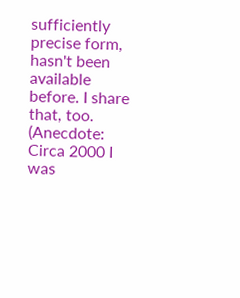sufficiently precise form, hasn't been available before. I share that, too. (Anecdote: Circa 2000 I was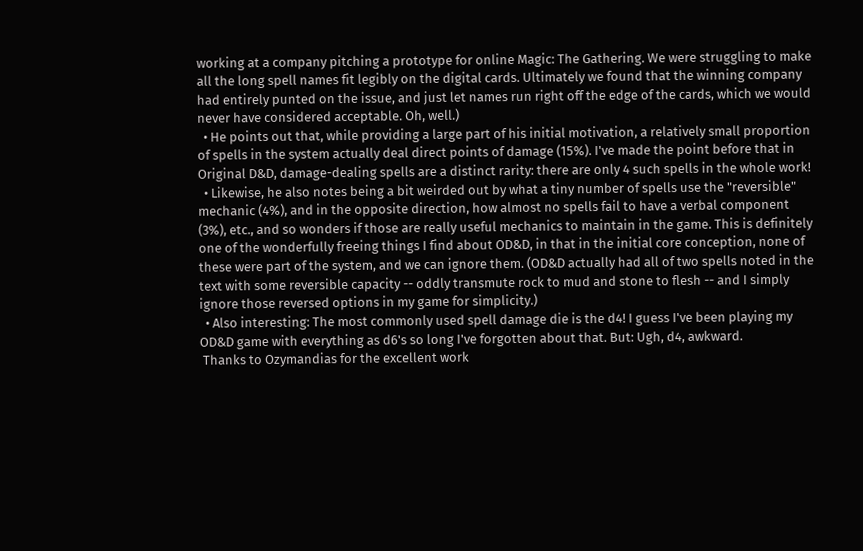working at a company pitching a prototype for online Magic: The Gathering. We were struggling to make all the long spell names fit legibly on the digital cards. Ultimately we found that the winning company had entirely punted on the issue, and just let names run right off the edge of the cards, which we would never have considered acceptable. Oh, well.)
  • He points out that, while providing a large part of his initial motivation, a relatively small proportion of spells in the system actually deal direct points of damage (15%). I've made the point before that in Original D&D, damage-dealing spells are a distinct rarity: there are only 4 such spells in the whole work!
  • Likewise, he also notes being a bit weirded out by what a tiny number of spells use the "reversible" mechanic (4%), and in the opposite direction, how almost no spells fail to have a verbal component (3%), etc., and so wonders if those are really useful mechanics to maintain in the game. This is definitely one of the wonderfully freeing things I find about OD&D, in that in the initial core conception, none of these were part of the system, and we can ignore them. (OD&D actually had all of two spells noted in the text with some reversible capacity -- oddly transmute rock to mud and stone to flesh -- and I simply ignore those reversed options in my game for simplicity.)
  • Also interesting: The most commonly used spell damage die is the d4! I guess I've been playing my OD&D game with everything as d6's so long I've forgotten about that. But: Ugh, d4, awkward.
 Thanks to Ozymandias for the excellent work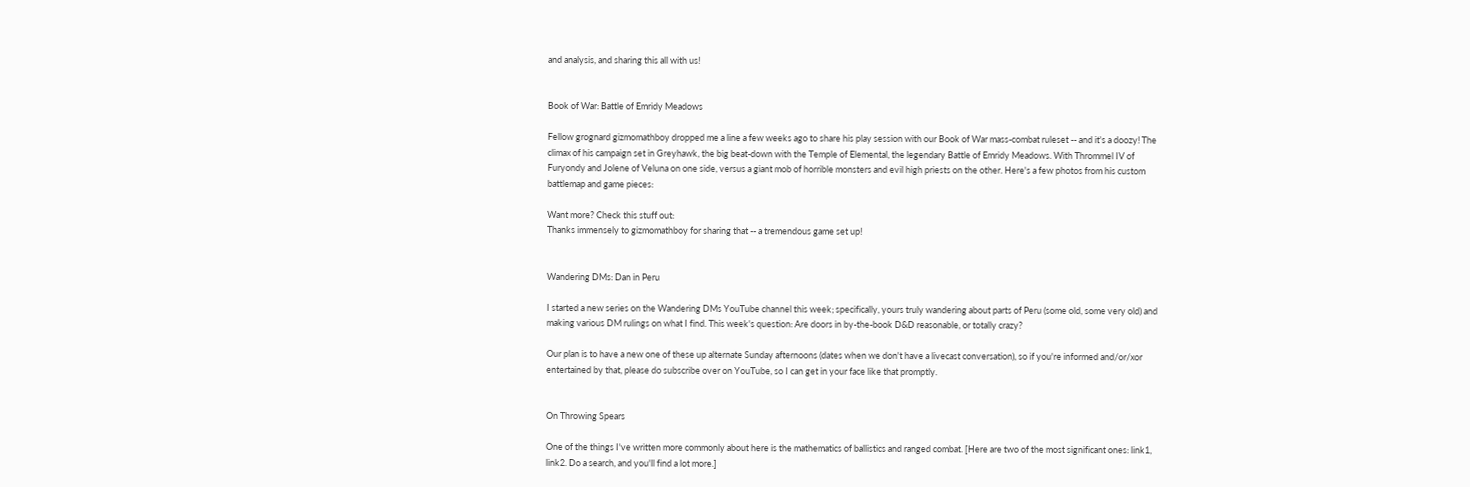and analysis, and sharing this all with us!


Book of War: Battle of Emridy Meadows

Fellow grognard gizmomathboy dropped me a line a few weeks ago to share his play session with our Book of War mass-combat ruleset -- and it's a doozy! The climax of his campaign set in Greyhawk, the big beat-down with the Temple of Elemental, the legendary Battle of Emridy Meadows. With Thrommel IV of Furyondy and Jolene of Veluna on one side, versus a giant mob of horrible monsters and evil high priests on the other. Here's a few photos from his custom battlemap and game pieces:

Want more? Check this stuff out:
Thanks immensely to gizmomathboy for sharing that -- a tremendous game set up!


Wandering DMs: Dan in Peru

I started a new series on the Wandering DMs YouTube channel this week; specifically, yours truly wandering about parts of Peru (some old, some very old) and making various DM rulings on what I find. This week's question: Are doors in by-the-book D&D reasonable, or totally crazy?

Our plan is to have a new one of these up alternate Sunday afternoons (dates when we don't have a livecast conversation), so if you're informed and/or/xor entertained by that, please do subscribe over on YouTube, so I can get in your face like that promptly.


On Throwing Spears

One of the things I've written more commonly about here is the mathematics of ballistics and ranged combat. [Here are two of the most significant ones: link1, link2. Do a search, and you'll find a lot more.]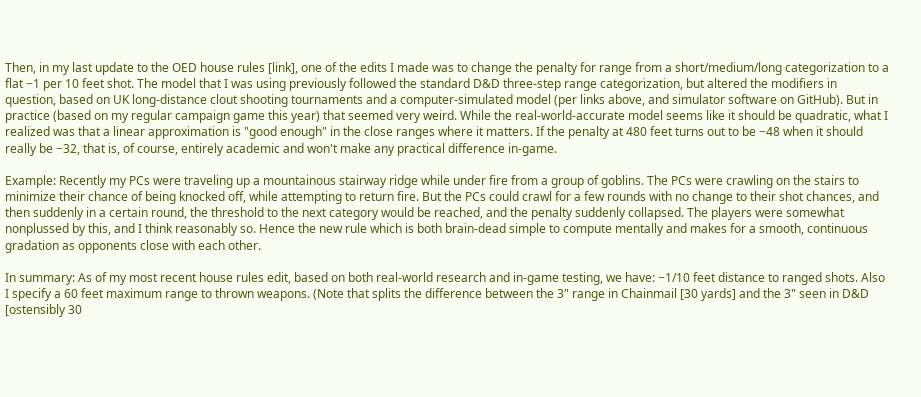Then, in my last update to the OED house rules [link], one of the edits I made was to change the penalty for range from a short/medium/long categorization to a flat −1 per 10 feet shot. The model that I was using previously followed the standard D&D three-step range categorization, but altered the modifiers in question, based on UK long-distance clout shooting tournaments and a computer-simulated model (per links above, and simulator software on GitHub). But in practice (based on my regular campaign game this year) that seemed very weird. While the real-world-accurate model seems like it should be quadratic, what I realized was that a linear approximation is "good enough" in the close ranges where it matters. If the penalty at 480 feet turns out to be −48 when it should really be −32, that is, of course, entirely academic and won't make any practical difference in-game.

Example: Recently my PCs were traveling up a mountainous stairway ridge while under fire from a group of goblins. The PCs were crawling on the stairs to minimize their chance of being knocked off, while attempting to return fire. But the PCs could crawl for a few rounds with no change to their shot chances, and then suddenly in a certain round, the threshold to the next category would be reached, and the penalty suddenly collapsed. The players were somewhat nonplussed by this, and I think reasonably so. Hence the new rule which is both brain-dead simple to compute mentally and makes for a smooth, continuous gradation as opponents close with each other.

In summary: As of my most recent house rules edit, based on both real-world research and in-game testing, we have: −1/10 feet distance to ranged shots. Also I specify a 60 feet maximum range to thrown weapons. (Note that splits the difference between the 3" range in Chainmail [30 yards] and the 3" seen in D&D [ostensibly 30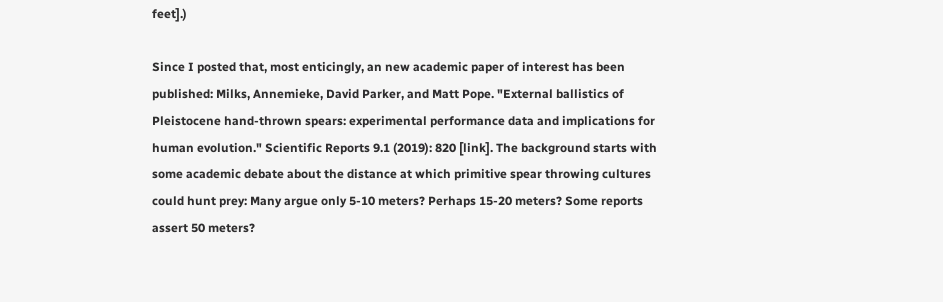feet].)

Since I posted that, most enticingly, an new academic paper of interest has been published: Milks, Annemieke, David Parker, and Matt Pope. "External ballistics of Pleistocene hand-thrown spears: experimental performance data and implications for human evolution." Scientific Reports 9.1 (2019): 820 [link]. The background starts with some academic debate about the distance at which primitive spear throwing cultures could hunt prey: Many argue only 5-10 meters? Perhaps 15-20 meters? Some reports assert 50 meters?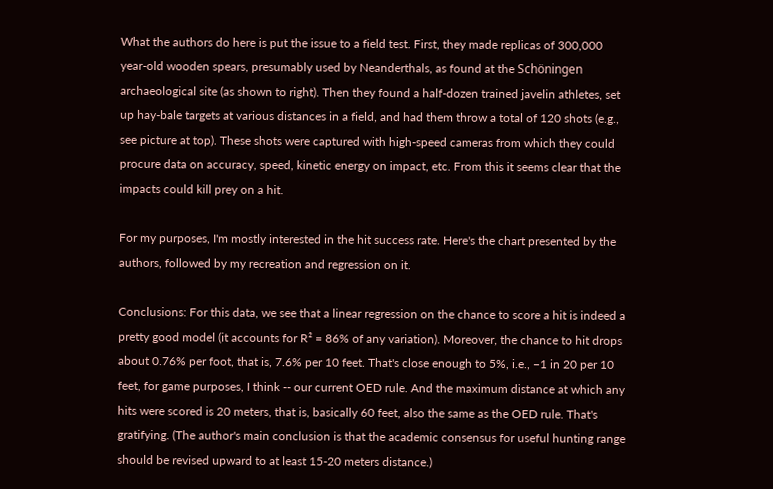What the authors do here is put the issue to a field test. First, they made replicas of 300,000 year-old wooden spears, presumably used by Neanderthals, as found at the Schöningen archaeological site (as shown to right). Then they found a half-dozen trained javelin athletes, set up hay-bale targets at various distances in a field, and had them throw a total of 120 shots (e.g., see picture at top). These shots were captured with high-speed cameras from which they could procure data on accuracy, speed, kinetic energy on impact, etc. From this it seems clear that the impacts could kill prey on a hit.

For my purposes, I'm mostly interested in the hit success rate. Here's the chart presented by the authors, followed by my recreation and regression on it.

Conclusions: For this data, we see that a linear regression on the chance to score a hit is indeed a pretty good model (it accounts for R² = 86% of any variation). Moreover, the chance to hit drops about 0.76% per foot, that is, 7.6% per 10 feet. That's close enough to 5%, i.e., −1 in 20 per 10 feet, for game purposes, I think -- our current OED rule. And the maximum distance at which any hits were scored is 20 meters, that is, basically 60 feet, also the same as the OED rule. That's gratifying. (The author's main conclusion is that the academic consensus for useful hunting range should be revised upward to at least 15-20 meters distance.)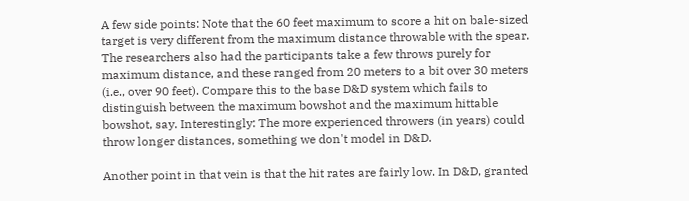A few side points: Note that the 60 feet maximum to score a hit on bale-sized target is very different from the maximum distance throwable with the spear. The researchers also had the participants take a few throws purely for maximum distance, and these ranged from 20 meters to a bit over 30 meters (i.e., over 90 feet). Compare this to the base D&D system which fails to distinguish between the maximum bowshot and the maximum hittable bowshot, say. Interestingly: The more experienced throwers (in years) could throw longer distances, something we don't model in D&D.

Another point in that vein is that the hit rates are fairly low. In D&D, granted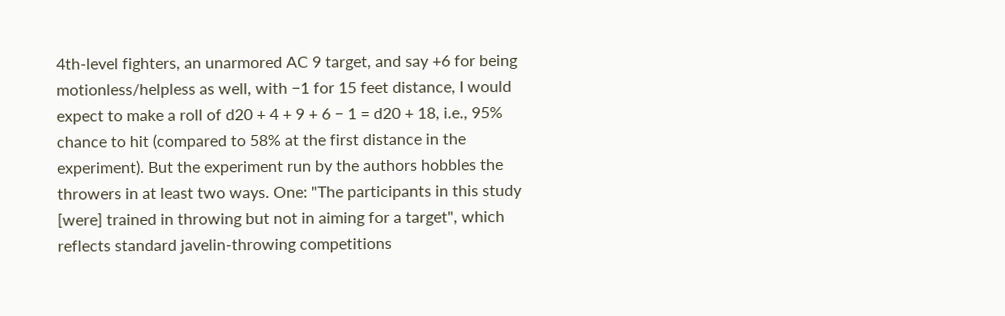4th-level fighters, an unarmored AC 9 target, and say +6 for being motionless/helpless as well, with −1 for 15 feet distance, I would expect to make a roll of d20 + 4 + 9 + 6 − 1 = d20 + 18, i.e., 95% chance to hit (compared to 58% at the first distance in the experiment). But the experiment run by the authors hobbles the throwers in at least two ways. One: "The participants in this study [were] trained in throwing but not in aiming for a target", which reflects standard javelin-throwing competitions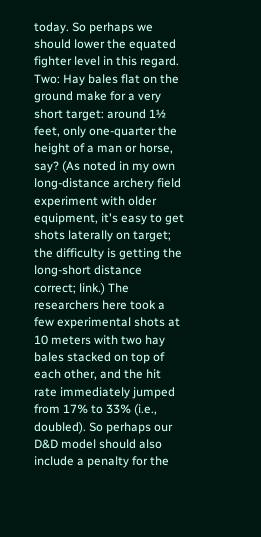today. So perhaps we should lower the equated fighter level in this regard. Two: Hay bales flat on the ground make for a very short target: around 1½ feet, only one-quarter the height of a man or horse, say? (As noted in my own long-distance archery field experiment with older equipment, it's easy to get shots laterally on target; the difficulty is getting the long-short distance correct; link.) The researchers here took a few experimental shots at 10 meters with two hay bales stacked on top of each other, and the hit rate immediately jumped from 17% to 33% (i.e., doubled). So perhaps our D&D model should also include a penalty for the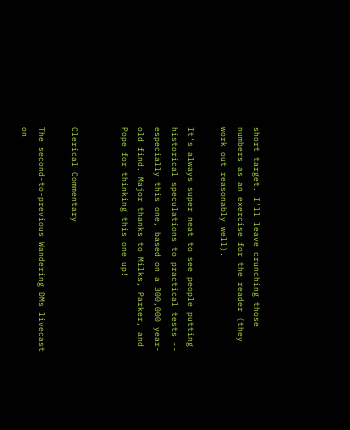short target. I'll leave crunching those numbers as an exercise for the reader (they work out reasonably well).

It's always super neat to see people putting historical speculations to practical tests -- especially this one, based on a 300,000 year-old find. Major thanks to Milks, Parker, and Pope for thinking this one up!


Clerical Commentary

The second-to-previous Wandering DMs livecast on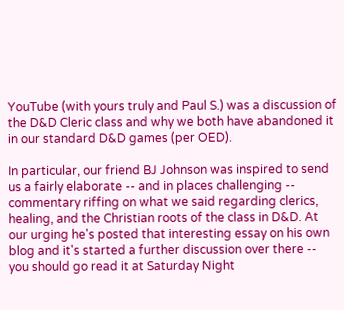YouTube (with yours truly and Paul S.) was a discussion of the D&D Cleric class and why we both have abandoned it in our standard D&D games (per OED).

In particular, our friend BJ Johnson was inspired to send us a fairly elaborate -- and in places challenging -- commentary riffing on what we said regarding clerics, healing, and the Christian roots of the class in D&D. At our urging he's posted that interesting essay on his own blog and it's started a further discussion over there -- you should go read it at Saturday Night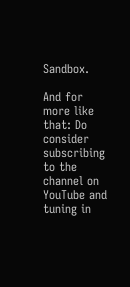Sandbox.

And for more like that: Do consider subscribing to the channel on YouTube and tuning in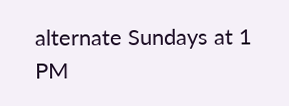alternate Sundays at 1 PM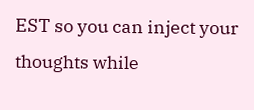EST so you can inject your thoughts while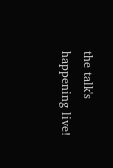the talk's happening live!